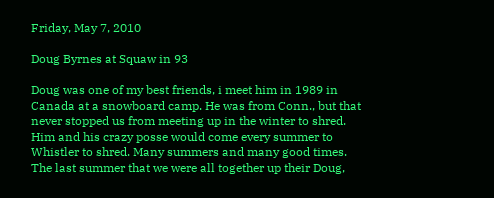Friday, May 7, 2010

Doug Byrnes at Squaw in 93

Doug was one of my best friends, i meet him in 1989 in Canada at a snowboard camp. He was from Conn., but that never stopped us from meeting up in the winter to shred. Him and his crazy posse would come every summer to Whistler to shred. Many summers and many good times. The last summer that we were all together up their Doug,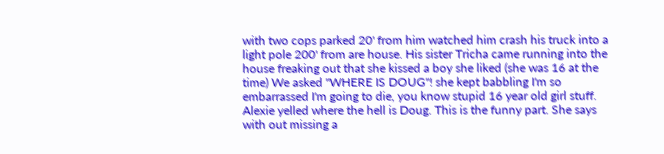with two cops parked 20' from him watched him crash his truck into a light pole 200' from are house. His sister Tricha came running into the house freaking out that she kissed a boy she liked (she was 16 at the time) We asked "WHERE IS DOUG"! she kept babbling I'm so embarrassed I'm going to die, you know stupid 16 year old girl stuff. Alexie yelled where the hell is Doug. This is the funny part. She says with out missing a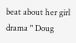beat about her girl drama " Doug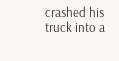crashed his truck into a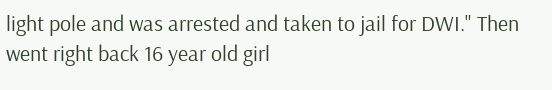light pole and was arrested and taken to jail for DWI." Then went right back 16 year old girl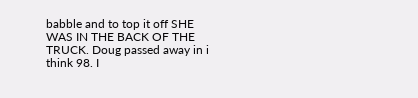babble and to top it off SHE WAS IN THE BACK OF THE TRUCK. Doug passed away in i think 98. I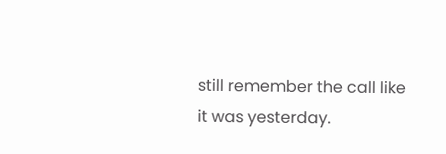still remember the call like it was yesterday.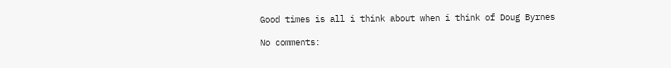Good times is all i think about when i think of Doug Byrnes

No comments: